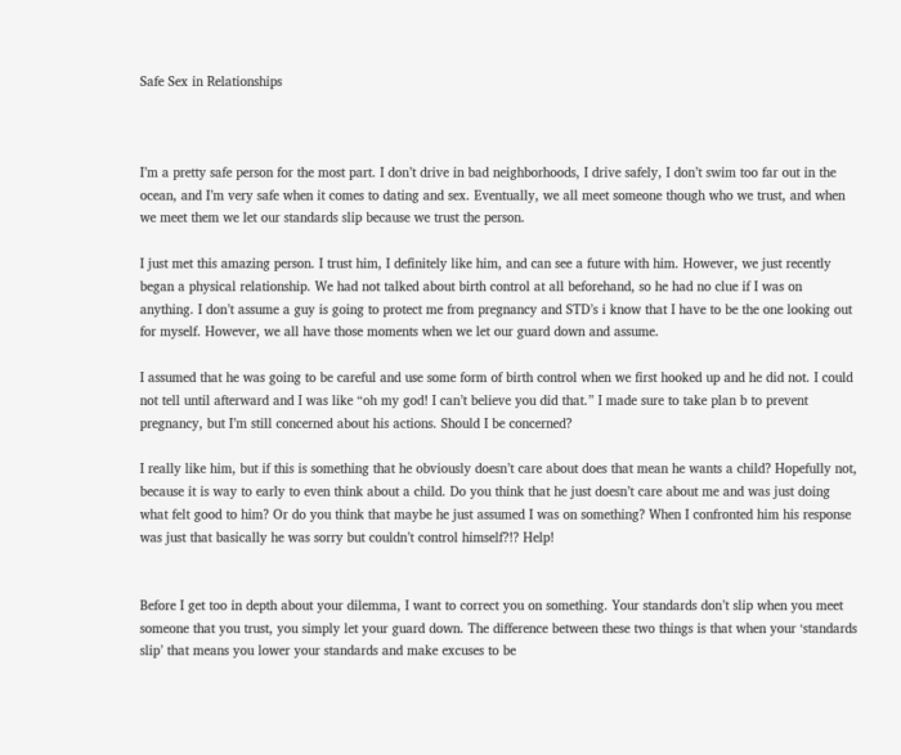Safe Sex in Relationships



I’m a pretty safe person for the most part. I don’t drive in bad neighborhoods, I drive safely, I don’t swim too far out in the ocean, and I’m very safe when it comes to dating and sex. Eventually, we all meet someone though who we trust, and when we meet them we let our standards slip because we trust the person.

I just met this amazing person. I trust him, I definitely like him, and can see a future with him. However, we just recently began a physical relationship. We had not talked about birth control at all beforehand, so he had no clue if I was on anything. I don’t assume a guy is going to protect me from pregnancy and STD’s i know that I have to be the one looking out for myself. However, we all have those moments when we let our guard down and assume.

I assumed that he was going to be careful and use some form of birth control when we first hooked up and he did not. I could not tell until afterward and I was like “oh my god! I can’t believe you did that.” I made sure to take plan b to prevent pregnancy, but I’m still concerned about his actions. Should I be concerned?

I really like him, but if this is something that he obviously doesn’t care about does that mean he wants a child? Hopefully not, because it is way to early to even think about a child. Do you think that he just doesn’t care about me and was just doing what felt good to him? Or do you think that maybe he just assumed I was on something? When I confronted him his response was just that basically he was sorry but couldn’t control himself?!? Help!


Before I get too in depth about your dilemma, I want to correct you on something. Your standards don’t slip when you meet someone that you trust, you simply let your guard down. The difference between these two things is that when your ‘standards slip’ that means you lower your standards and make excuses to be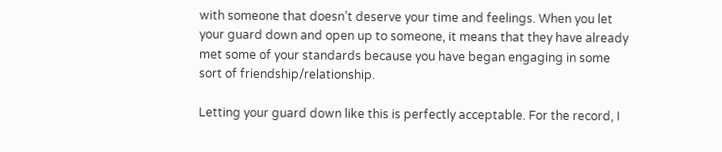with someone that doesn’t deserve your time and feelings. When you let your guard down and open up to someone, it means that they have already met some of your standards because you have began engaging in some sort of friendship/relationship.

Letting your guard down like this is perfectly acceptable. For the record, I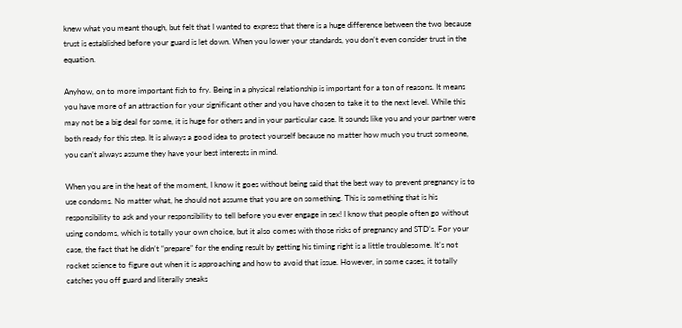knew what you meant though, but felt that I wanted to express that there is a huge difference between the two because trust is established before your guard is let down. When you lower your standards, you don’t even consider trust in the equation.

Anyhow, on to more important fish to fry. Being in a physical relationship is important for a ton of reasons. It means you have more of an attraction for your significant other and you have chosen to take it to the next level. While this may not be a big deal for some, it is huge for others and in your particular case. It sounds like you and your partner were both ready for this step. It is always a good idea to protect yourself because no matter how much you trust someone, you can’t always assume they have your best interests in mind.

When you are in the heat of the moment, I know it goes without being said that the best way to prevent pregnancy is to use condoms. No matter what, he should not assume that you are on something. This is something that is his responsibility to ask and your responsibility to tell before you ever engage in sex! I know that people often go without using condoms, which is totally your own choice, but it also comes with those risks of pregnancy and STD’s. For your case, the fact that he didn’t “prepare” for the ending result by getting his timing right is a little troublesome. It’s not rocket science to figure out when it is approaching and how to avoid that issue. However, in some cases, it totally catches you off guard and literally sneaks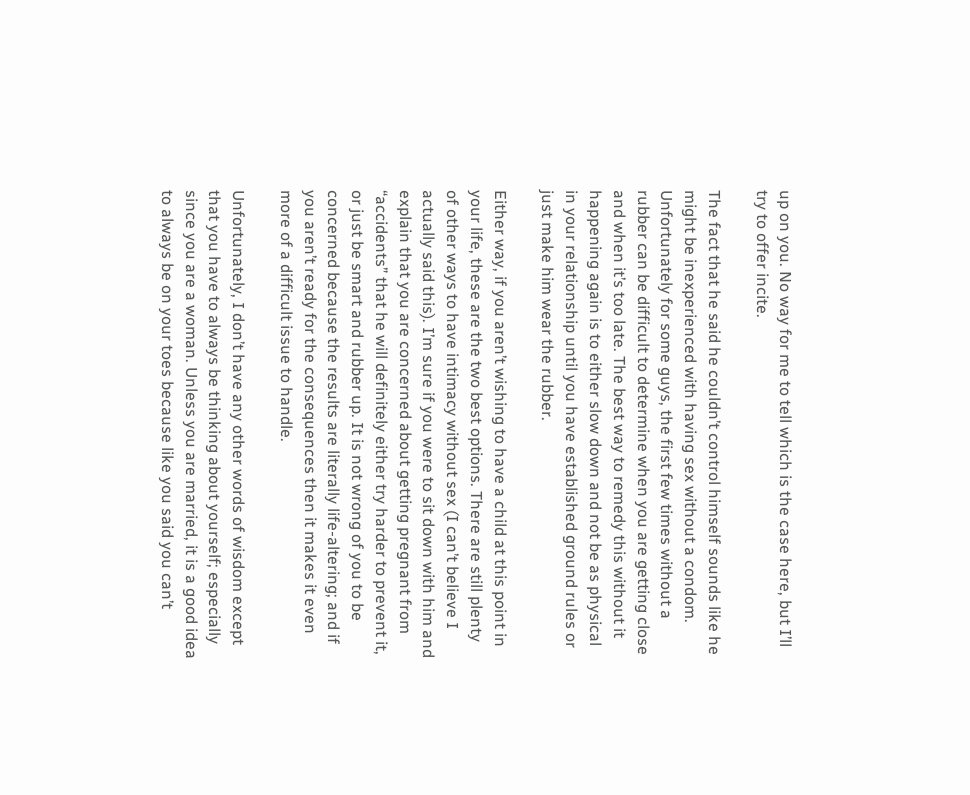up on you. No way for me to tell which is the case here, but I’ll try to offer incite.

The fact that he said he couldn’t control himself sounds like he might be inexperienced with having sex without a condom. Unfortunately for some guys, the first few times without a rubber can be difficult to determine when you are getting close and when it’s too late. The best way to remedy this without it happening again is to either slow down and not be as physical in your relationship until you have established ground rules or just make him wear the rubber.

Either way, if you aren’t wishing to have a child at this point in your life, these are the two best options. There are still plenty of other ways to have intimacy without sex (I can’t believe I actually said this). I’m sure if you were to sit down with him and explain that you are concerned about getting pregnant from “accidents” that he will definitely either try harder to prevent it, or just be smart and rubber up. It is not wrong of you to be concerned because the results are literally life-altering; and if you aren’t ready for the consequences then it makes it even more of a difficult issue to handle.

Unfortunately, I don’t have any other words of wisdom except that you have to always be thinking about yourself; especially since you are a woman. Unless you are married, it is a good idea to always be on your toes because like you said you can’t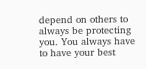depend on others to always be protecting you. You always have to have your best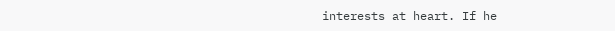interests at heart. If he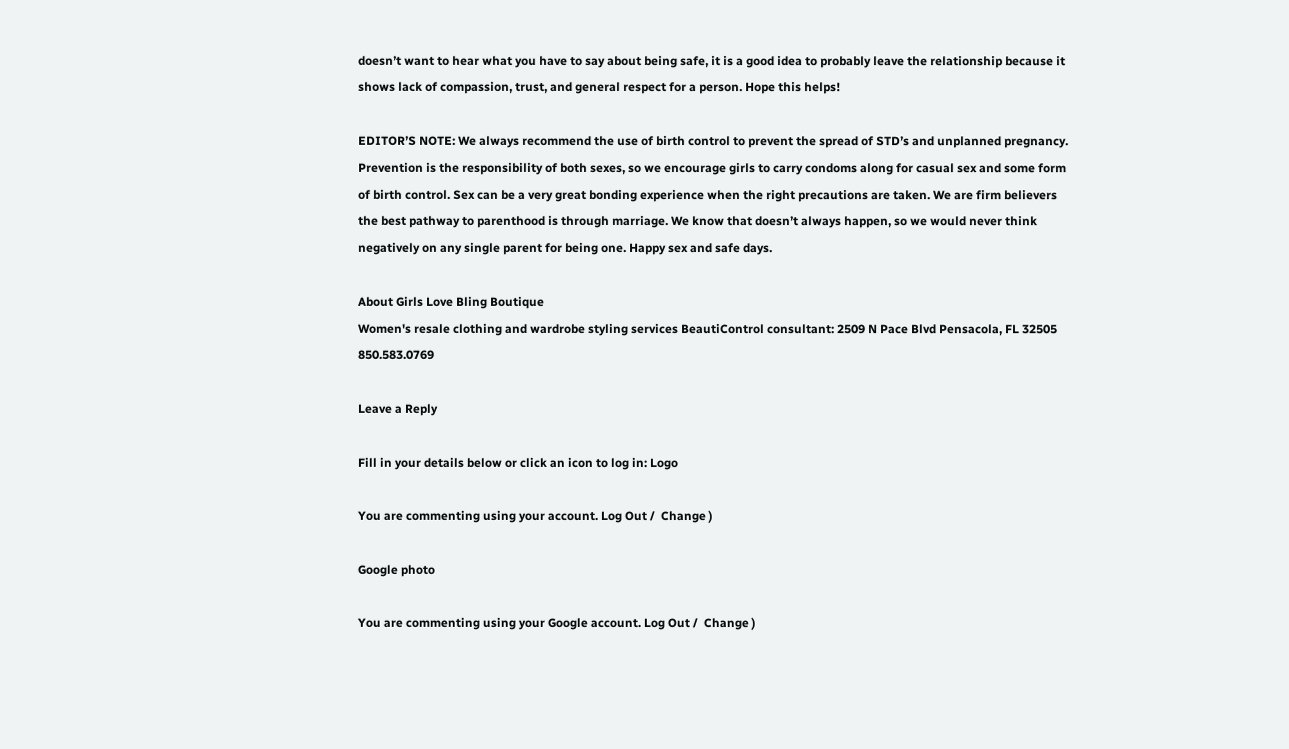doesn’t want to hear what you have to say about being safe, it is a good idea to probably leave the relationship because it shows lack of compassion, trust, and general respect for a person. Hope this helps!

EDITOR’S NOTE: We always recommend the use of birth control to prevent the spread of STD’s and unplanned pregnancy. Prevention is the responsibility of both sexes, so we encourage girls to carry condoms along for casual sex and some form of birth control. Sex can be a very great bonding experience when the right precautions are taken. We are firm believers the best pathway to parenthood is through marriage. We know that doesn’t always happen, so we would never think negatively on any single parent for being one. Happy sex and safe days.

About Girls Love Bling Boutique
Women's resale clothing and wardrobe styling services BeautiControl consultant: 2509 N Pace Blvd Pensacola, FL 32505 850.583.0769

Leave a Reply

Fill in your details below or click an icon to log in: Logo

You are commenting using your account. Log Out /  Change )

Google photo

You are commenting using your Google account. Log Out /  Change )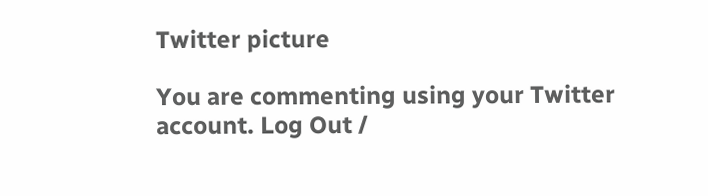Twitter picture

You are commenting using your Twitter account. Log Out /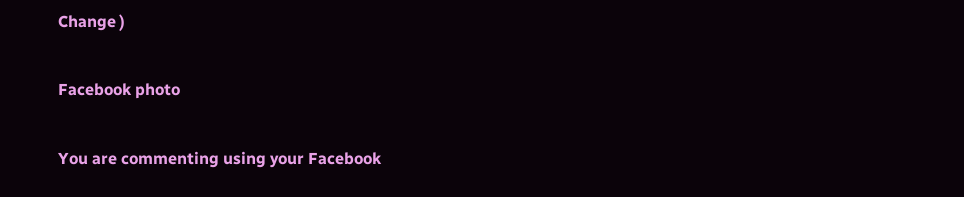Change )

Facebook photo

You are commenting using your Facebook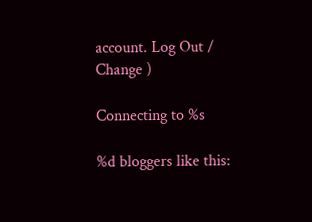account. Log Out /  Change )

Connecting to %s

%d bloggers like this: